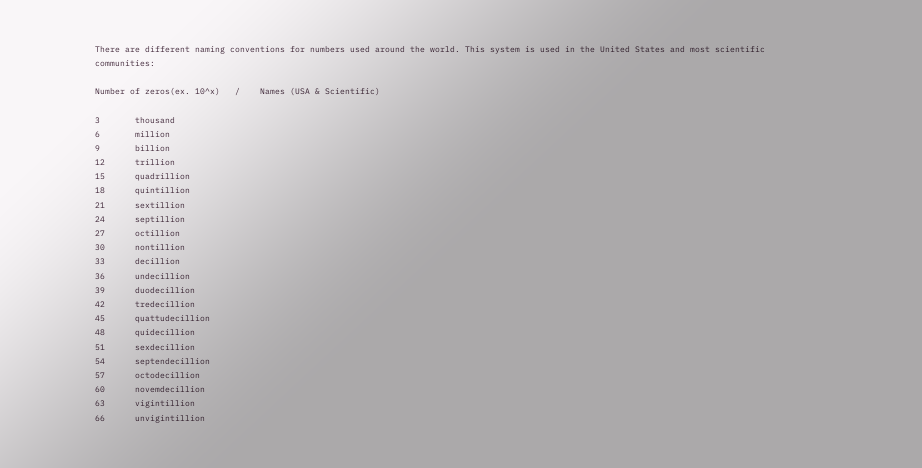There are different naming conventions for numbers used around the world. This system is used in the United States and most scientific communities:

Number of zeros(ex. 10^x)   /    Names (USA & Scientific)

3       thousand
6       million
9       billion
12      trillion
15      quadrillion
18      quintillion
21      sextillion
24      septillion
27      octillion
30      nontillion
33      decillion
36      undecillion
39      duodecillion
42      tredecillion
45      quattudecillion
48      quidecillion
51      sexdecillion
54      septendecillion
57      octodecillion
60      novemdecillion
63      vigintillion
66      unvigintillion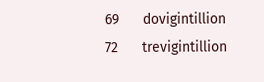69      dovigintillion
72      trevigintillion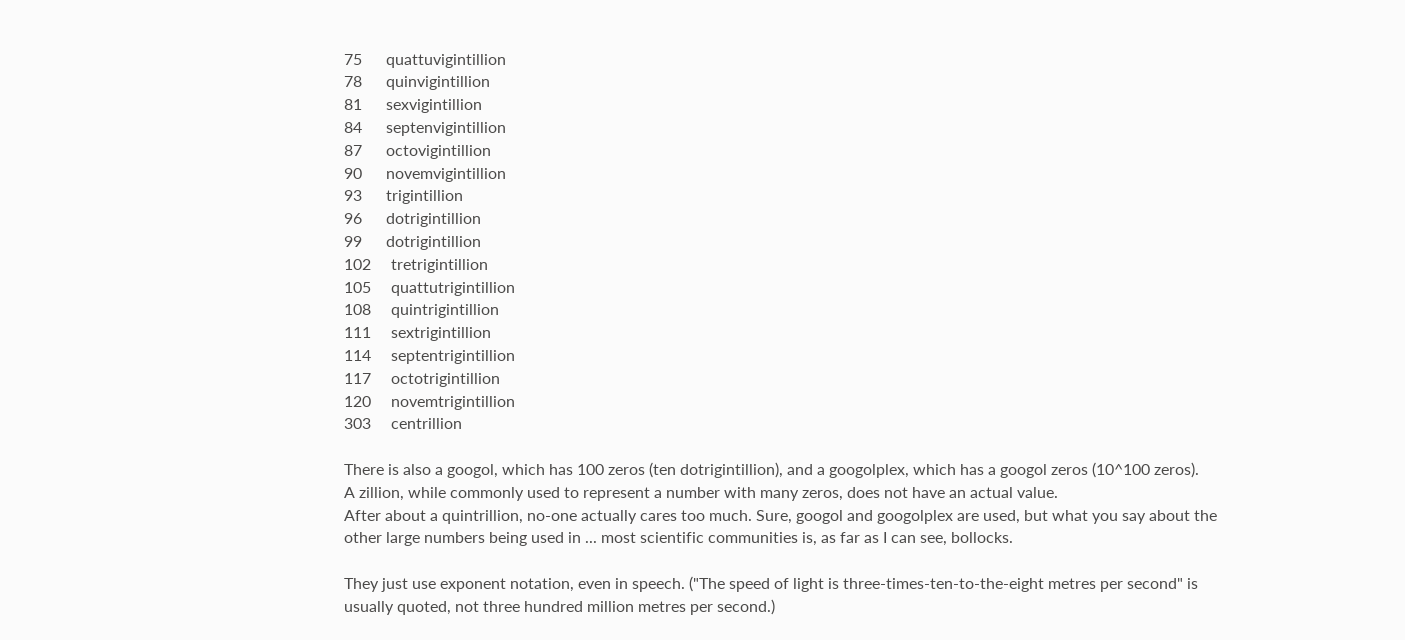75      quattuvigintillion
78      quinvigintillion
81      sexvigintillion
84      septenvigintillion
87      octovigintillion
90      novemvigintillion
93      trigintillion
96      dotrigintillion
99      dotrigintillion
102     tretrigintillion
105     quattutrigintillion
108     quintrigintillion
111     sextrigintillion
114     septentrigintillion
117     octotrigintillion
120     novemtrigintillion
303     centrillion

There is also a googol, which has 100 zeros (ten dotrigintillion), and a googolplex, which has a googol zeros (10^100 zeros).
A zillion, while commonly used to represent a number with many zeros, does not have an actual value.
After about a quintrillion, no-one actually cares too much. Sure, googol and googolplex are used, but what you say about the other large numbers being used in ... most scientific communities is, as far as I can see, bollocks.

They just use exponent notation, even in speech. ("The speed of light is three-times-ten-to-the-eight metres per second" is usually quoted, not three hundred million metres per second.)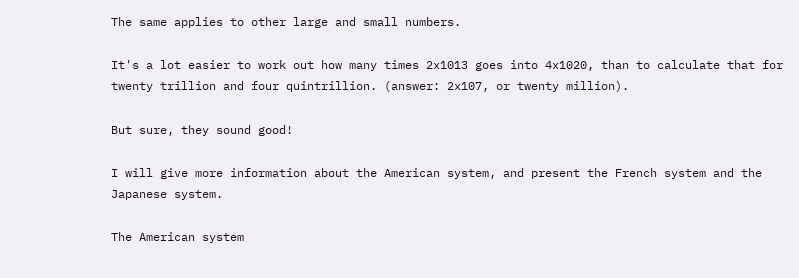The same applies to other large and small numbers.

It's a lot easier to work out how many times 2x1013 goes into 4x1020, than to calculate that for twenty trillion and four quintrillion. (answer: 2x107, or twenty million).

But sure, they sound good!

I will give more information about the American system, and present the French system and the Japanese system.

The American system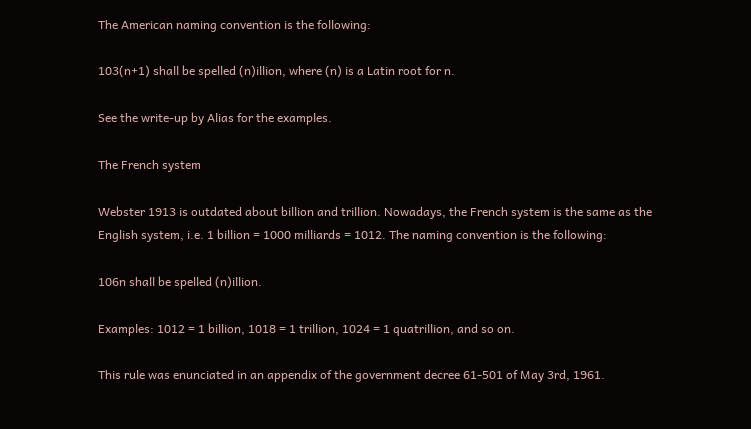The American naming convention is the following:

103(n+1) shall be spelled (n)illion, where (n) is a Latin root for n.

See the write-up by Alias for the examples.

The French system

Webster 1913 is outdated about billion and trillion. Nowadays, the French system is the same as the English system, i.e. 1 billion = 1000 milliards = 1012. The naming convention is the following:

106n shall be spelled (n)illion.

Examples: 1012 = 1 billion, 1018 = 1 trillion, 1024 = 1 quatrillion, and so on.

This rule was enunciated in an appendix of the government decree 61-501 of May 3rd, 1961.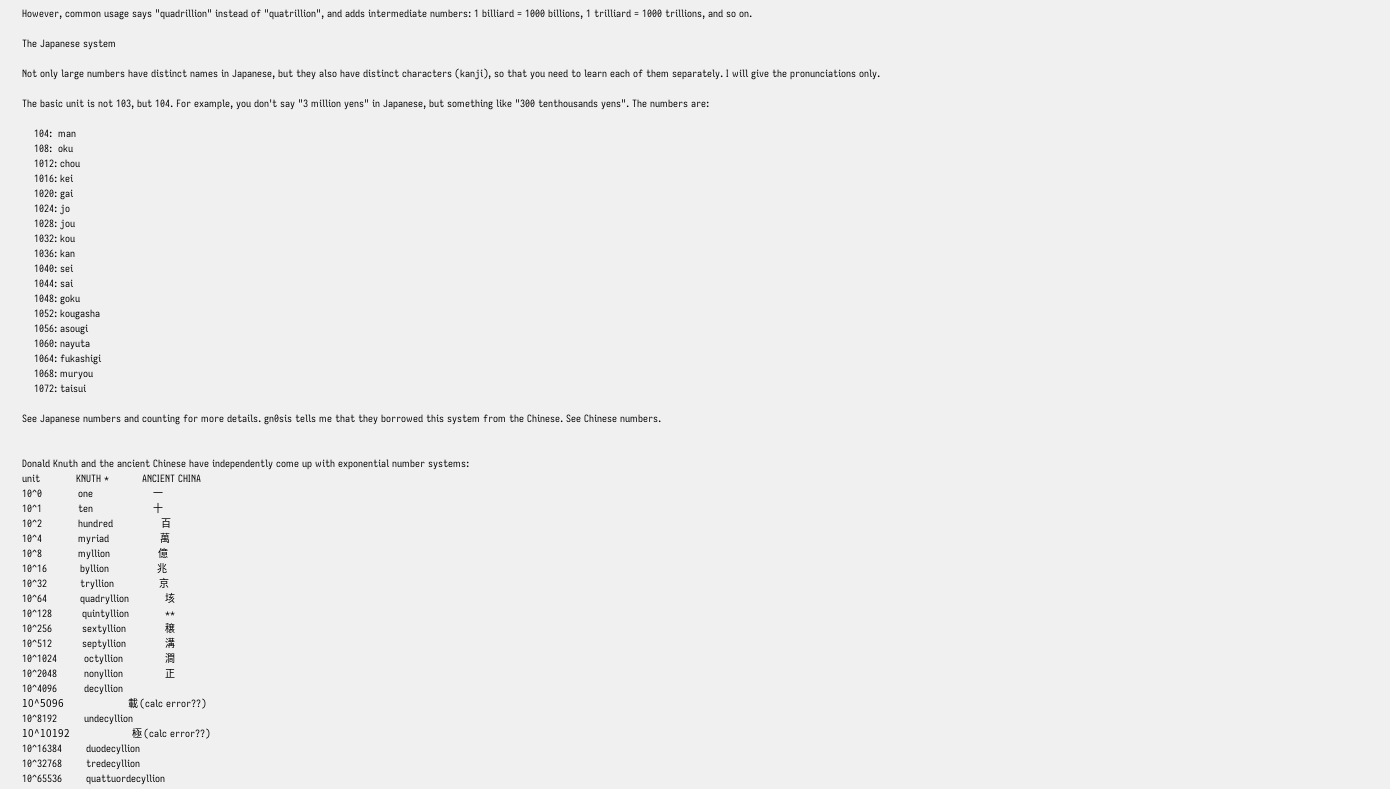However, common usage says "quadrillion" instead of "quatrillion", and adds intermediate numbers: 1 billiard = 1000 billions, 1 trilliard = 1000 trillions, and so on.

The Japanese system

Not only large numbers have distinct names in Japanese, but they also have distinct characters (kanji), so that you need to learn each of them separately. I will give the pronunciations only.

The basic unit is not 103, but 104. For example, you don't say "3 million yens" in Japanese, but something like "300 tenthousands yens". The numbers are:

    104:  man
    108:  oku
    1012: chou
    1016: kei
    1020: gai
    1024: jo
    1028: jou
    1032: kou
    1036: kan
    1040: sei
    1044: sai
    1048: goku
    1052: kougasha
    1056: asougi
    1060: nayuta
    1064: fukashigi
    1068: muryou
    1072: taisui

See Japanese numbers and counting for more details. gn0sis tells me that they borrowed this system from the Chinese. See Chinese numbers.


Donald Knuth and the ancient Chinese have independently come up with exponential number systems:
unit            KNUTH *           ANCIENT CHINA
10^0            one                    一
10^1            ten                    十
10^2            hundred                百
10^4            myriad                 萬
10^8            myllion                億
10^16           byllion                兆
10^32           tryllion               京
10^64           quadryllion            垓
10^128          quintyllion            **
10^256          sextyllion             穣
10^512          septyllion             溝
10^1024         octyllion              澗
10^2048         nonyllion              正
10^4096         decyllion
10^5096                                載 (calc error??)
10^8192         undecyllion
10^10192                               極 (calc error??)
10^16384        duodecyllion
10^32768        tredecyllion
10^65536        quattuordecyllion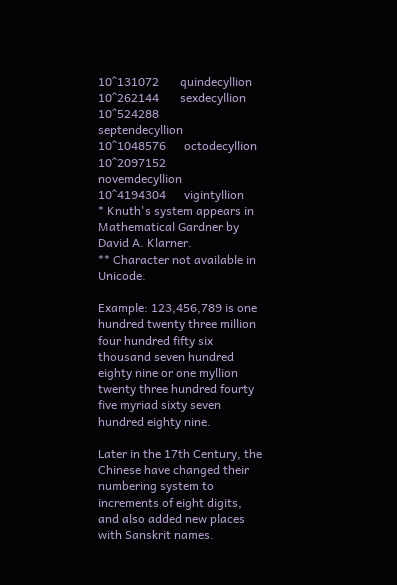10^131072       quindecyllion
10^262144       sexdecyllion
10^524288       septendecyllion
10^1048576      octodecyllion
10^2097152      novemdecyllion
10^4194304      vigintyllion
* Knuth's system appears in Mathematical Gardner by David A. Klarner.
** Character not available in Unicode.

Example: 123,456,789 is one hundred twenty three million four hundred fifty six thousand seven hundred eighty nine or one myllion twenty three hundred fourty five myriad sixty seven hundred eighty nine.

Later in the 17th Century, the Chinese have changed their numbering system to increments of eight digits, and also added new places with Sanskrit names.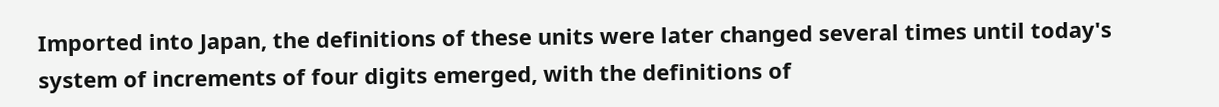Imported into Japan, the definitions of these units were later changed several times until today's system of increments of four digits emerged, with the definitions of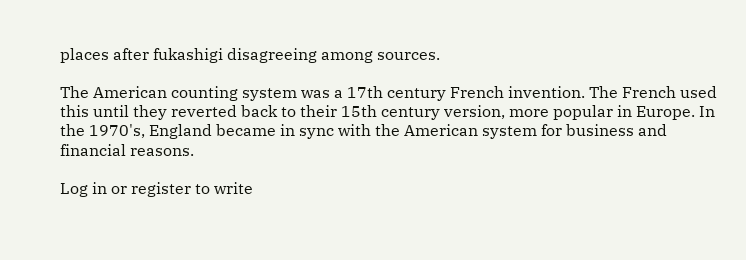places after fukashigi disagreeing among sources.

The American counting system was a 17th century French invention. The French used this until they reverted back to their 15th century version, more popular in Europe. In the 1970's, England became in sync with the American system for business and financial reasons.

Log in or register to write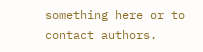something here or to contact authors.